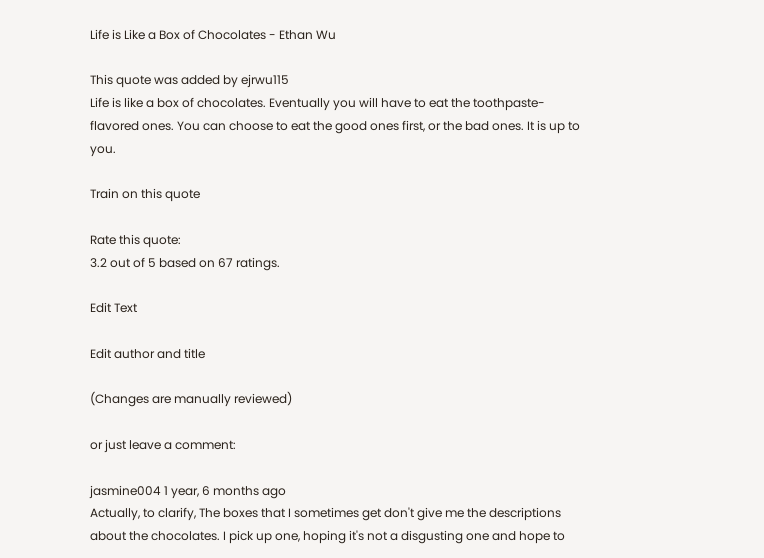Life is Like a Box of Chocolates - Ethan Wu

This quote was added by ejrwu115
Life is like a box of chocolates. Eventually you will have to eat the toothpaste-flavored ones. You can choose to eat the good ones first, or the bad ones. It is up to you.

Train on this quote

Rate this quote:
3.2 out of 5 based on 67 ratings.

Edit Text

Edit author and title

(Changes are manually reviewed)

or just leave a comment:

jasmine004 1 year, 6 months ago
Actually, to clarify, The boxes that I sometimes get don't give me the descriptions about the chocolates. I pick up one, hoping it's not a disgusting one and hope to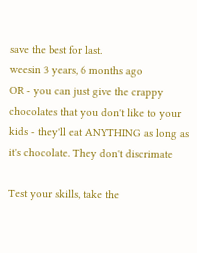save the best for last.
weesin 3 years, 6 months ago
OR - you can just give the crappy chocolates that you don't like to your kids - they'll eat ANYTHING as long as it's chocolate. They don't discrimate

Test your skills, take the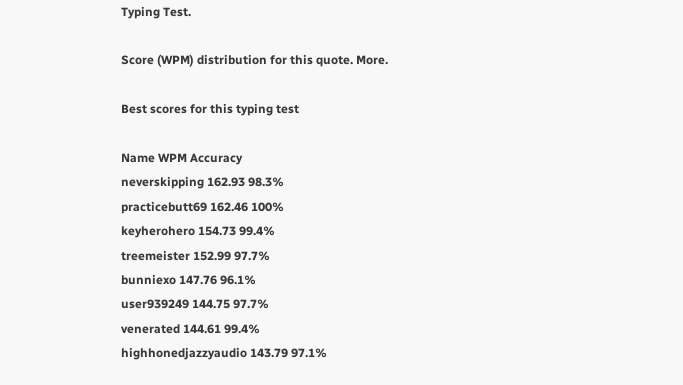Typing Test.

Score (WPM) distribution for this quote. More.

Best scores for this typing test

Name WPM Accuracy
neverskipping 162.93 98.3%
practicebutt69 162.46 100%
keyherohero 154.73 99.4%
treemeister 152.99 97.7%
bunniexo 147.76 96.1%
user939249 144.75 97.7%
venerated 144.61 99.4%
highhonedjazzyaudio 143.79 97.1%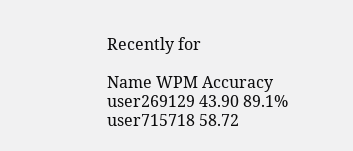Recently for

Name WPM Accuracy
user269129 43.90 89.1%
user715718 58.72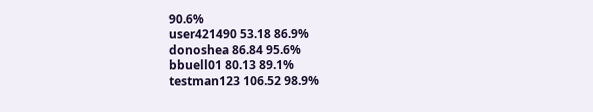90.6%
user421490 53.18 86.9%
donoshea 86.84 95.6%
bbuell01 80.13 89.1%
testman123 106.52 98.9%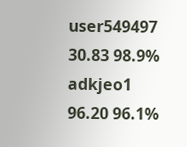user549497 30.83 98.9%
adkjeo1 96.20 96.1%